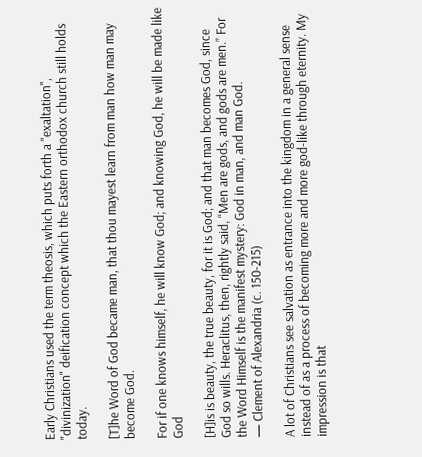Early Christians used the term theosis, which puts forth a "exaltation", "divinization" deification concept which the Eastern orthodox church still holds today.

[T]he Word of God became man, that thou mayest learn from man how man may become God.

For if one knows himself, he will know God; and knowing God, he will be made like God

[H]is is beauty, the true beauty, for it is God; and that man becomes God, since God so wills. Heraclitus, then, rightly said, “Men are gods, and gods are men.” For the Word Himself is the manifest mystery: God in man, and man God.
— Clement of Alexandria (c. 150-215)

A lot of Christians see salvation as entrance into the kingdom in a general sense instead of as a process of becoming more and more god-like through eternity. My impression is that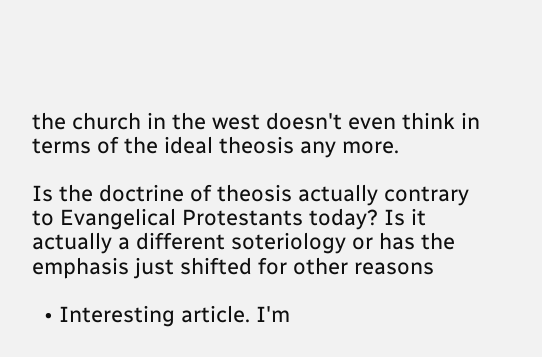the church in the west doesn't even think in terms of the ideal theosis any more.

Is the doctrine of theosis actually contrary to Evangelical Protestants today? Is it actually a different soteriology or has the emphasis just shifted for other reasons

  • Interesting article. I'm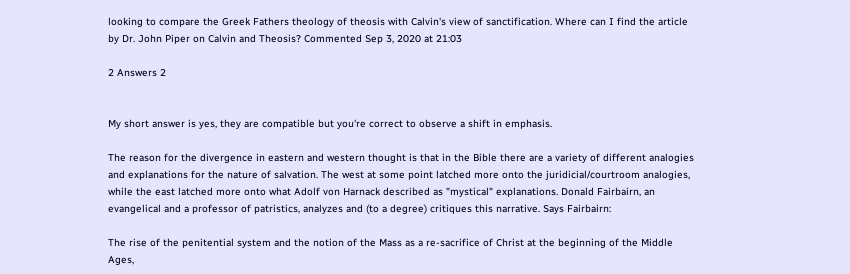looking to compare the Greek Fathers theology of theosis with Calvin's view of sanctification. Where can I find the article by Dr. John Piper on Calvin and Theosis? Commented Sep 3, 2020 at 21:03

2 Answers 2


My short answer is yes, they are compatible but you're correct to observe a shift in emphasis.

The reason for the divergence in eastern and western thought is that in the Bible there are a variety of different analogies and explanations for the nature of salvation. The west at some point latched more onto the juridicial/courtroom analogies, while the east latched more onto what Adolf von Harnack described as "mystical" explanations. Donald Fairbairn, an evangelical and a professor of patristics, analyzes and (to a degree) critiques this narrative. Says Fairbairn:

The rise of the penitential system and the notion of the Mass as a re-sacrifice of Christ at the beginning of the Middle Ages,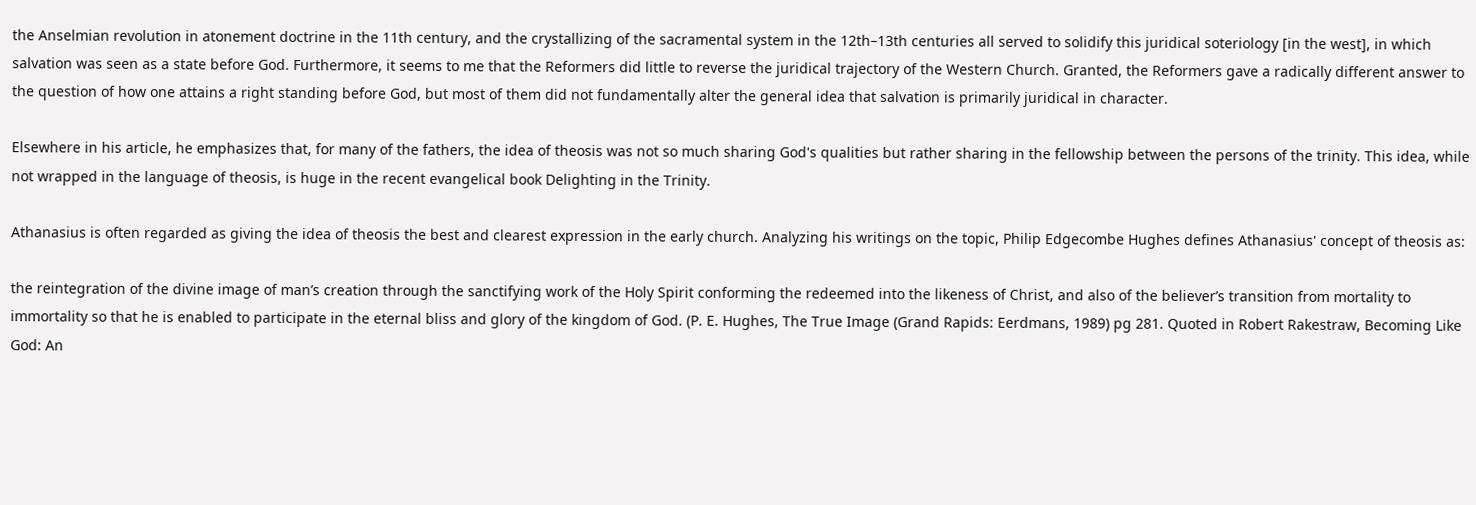the Anselmian revolution in atonement doctrine in the 11th century, and the crystallizing of the sacramental system in the 12th–13th centuries all served to solidify this juridical soteriology [in the west], in which salvation was seen as a state before God. Furthermore, it seems to me that the Reformers did little to reverse the juridical trajectory of the Western Church. Granted, the Reformers gave a radically different answer to the question of how one attains a right standing before God, but most of them did not fundamentally alter the general idea that salvation is primarily juridical in character.

Elsewhere in his article, he emphasizes that, for many of the fathers, the idea of theosis was not so much sharing God's qualities but rather sharing in the fellowship between the persons of the trinity. This idea, while not wrapped in the language of theosis, is huge in the recent evangelical book Delighting in the Trinity.

Athanasius is often regarded as giving the idea of theosis the best and clearest expression in the early church. Analyzing his writings on the topic, Philip Edgecombe Hughes defines Athanasius' concept of theosis as:

the reintegration of the divine image of man’s creation through the sanctifying work of the Holy Spirit conforming the redeemed into the likeness of Christ, and also of the believer’s transition from mortality to immortality so that he is enabled to participate in the eternal bliss and glory of the kingdom of God. (P. E. Hughes, The True Image (Grand Rapids: Eerdmans, 1989) pg 281. Quoted in Robert Rakestraw, Becoming Like God: An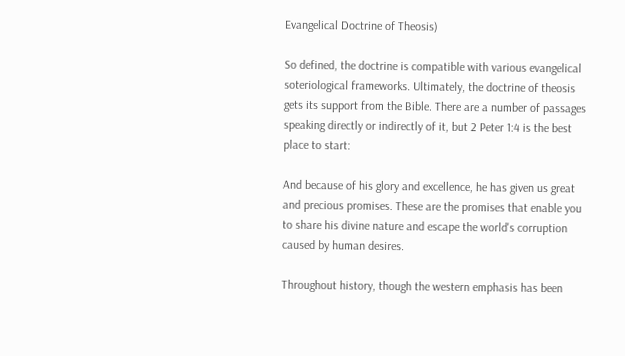Evangelical Doctrine of Theosis)

So defined, the doctrine is compatible with various evangelical soteriological frameworks. Ultimately, the doctrine of theosis gets its support from the Bible. There are a number of passages speaking directly or indirectly of it, but 2 Peter 1:4 is the best place to start:

And because of his glory and excellence, he has given us great and precious promises. These are the promises that enable you to share his divine nature and escape the world's corruption caused by human desires.

Throughout history, though the western emphasis has been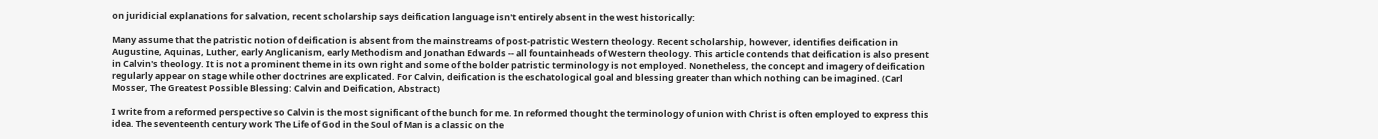on juridicial explanations for salvation, recent scholarship says deification language isn't entirely absent in the west historically:

Many assume that the patristic notion of deification is absent from the mainstreams of post-patristic Western theology. Recent scholarship, however, identifies deification in Augustine, Aquinas, Luther, early Anglicanism, early Methodism and Jonathan Edwards -- all fountainheads of Western theology. This article contends that deification is also present in Calvin's theology. It is not a prominent theme in its own right and some of the bolder patristic terminology is not employed. Nonetheless, the concept and imagery of deification regularly appear on stage while other doctrines are explicated. For Calvin, deification is the eschatological goal and blessing greater than which nothing can be imagined. (Carl Mosser, The Greatest Possible Blessing: Calvin and Deification, Abstract)

I write from a reformed perspective so Calvin is the most significant of the bunch for me. In reformed thought the terminology of union with Christ is often employed to express this idea. The seventeenth century work The Life of God in the Soul of Man is a classic on the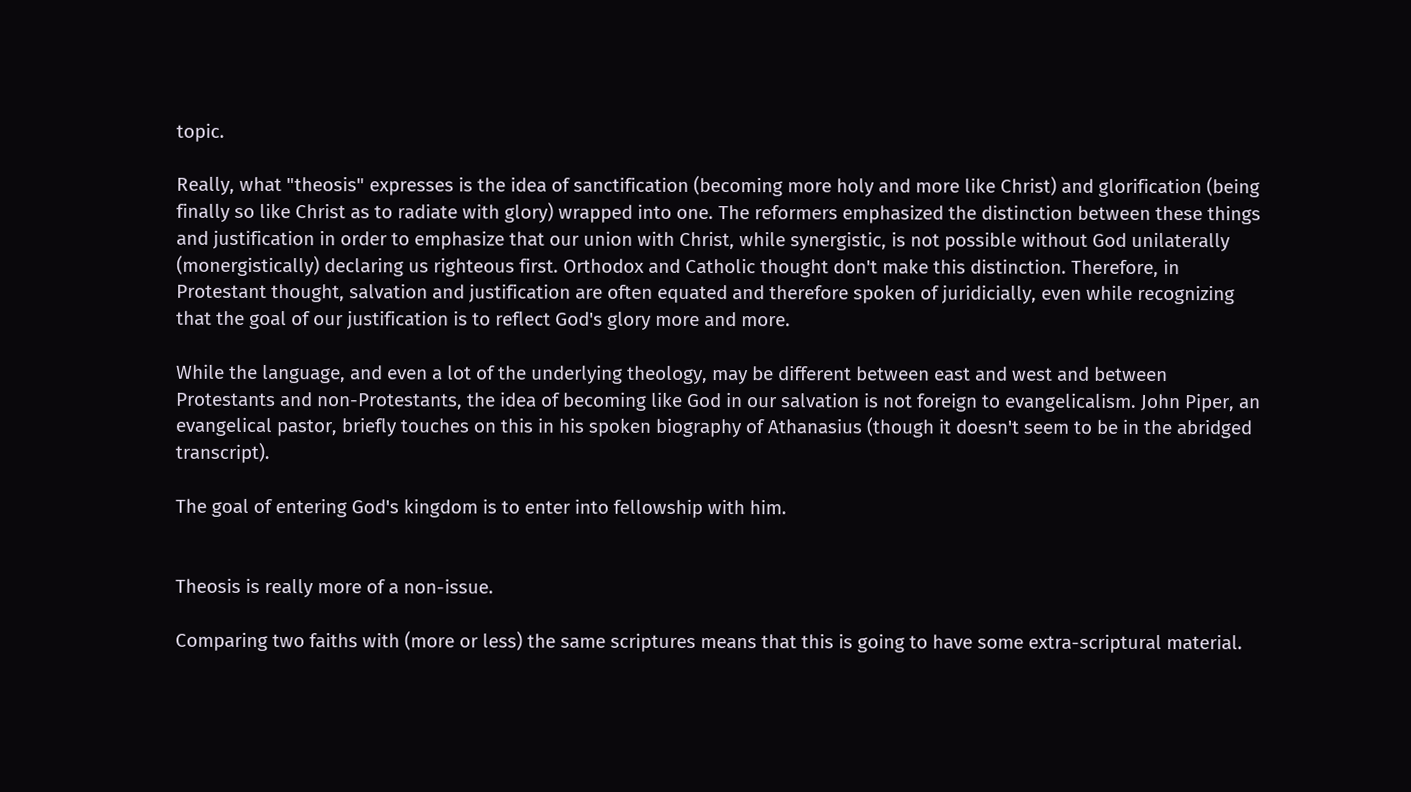topic.

Really, what "theosis" expresses is the idea of sanctification (becoming more holy and more like Christ) and glorification (being finally so like Christ as to radiate with glory) wrapped into one. The reformers emphasized the distinction between these things and justification in order to emphasize that our union with Christ, while synergistic, is not possible without God unilaterally (monergistically) declaring us righteous first. Orthodox and Catholic thought don't make this distinction. Therefore, in Protestant thought, salvation and justification are often equated and therefore spoken of juridicially, even while recognizing that the goal of our justification is to reflect God's glory more and more.

While the language, and even a lot of the underlying theology, may be different between east and west and between Protestants and non-Protestants, the idea of becoming like God in our salvation is not foreign to evangelicalism. John Piper, an evangelical pastor, briefly touches on this in his spoken biography of Athanasius (though it doesn't seem to be in the abridged transcript).

The goal of entering God's kingdom is to enter into fellowship with him.


Theosis is really more of a non-issue.

Comparing two faiths with (more or less) the same scriptures means that this is going to have some extra-scriptural material.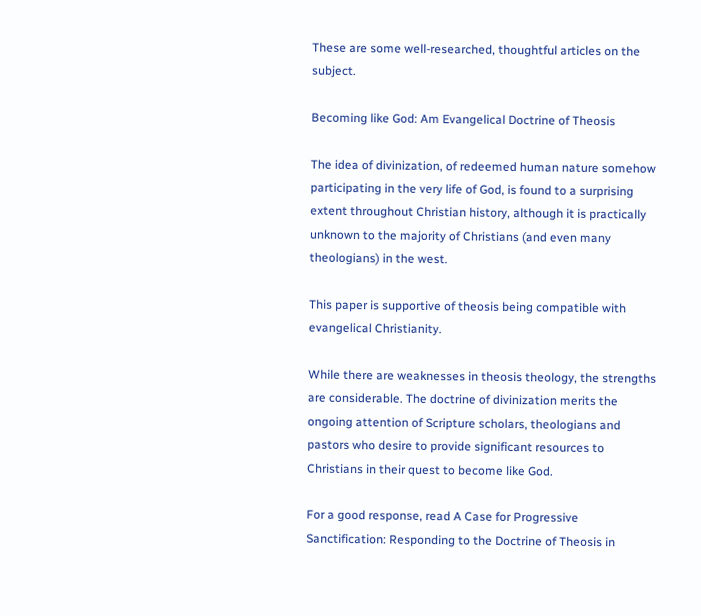These are some well-researched, thoughtful articles on the subject.

Becoming like God: Am Evangelical Doctrine of Theosis

The idea of divinization, of redeemed human nature somehow participating in the very life of God, is found to a surprising extent throughout Christian history, although it is practically unknown to the majority of Christians (and even many theologians) in the west.

This paper is supportive of theosis being compatible with evangelical Christianity.

While there are weaknesses in theosis theology, the strengths are considerable. The doctrine of divinization merits the ongoing attention of Scripture scholars, theologians and pastors who desire to provide significant resources to Christians in their quest to become like God.

For a good response, read A Case for Progressive Sanctification: Responding to the Doctrine of Theosis in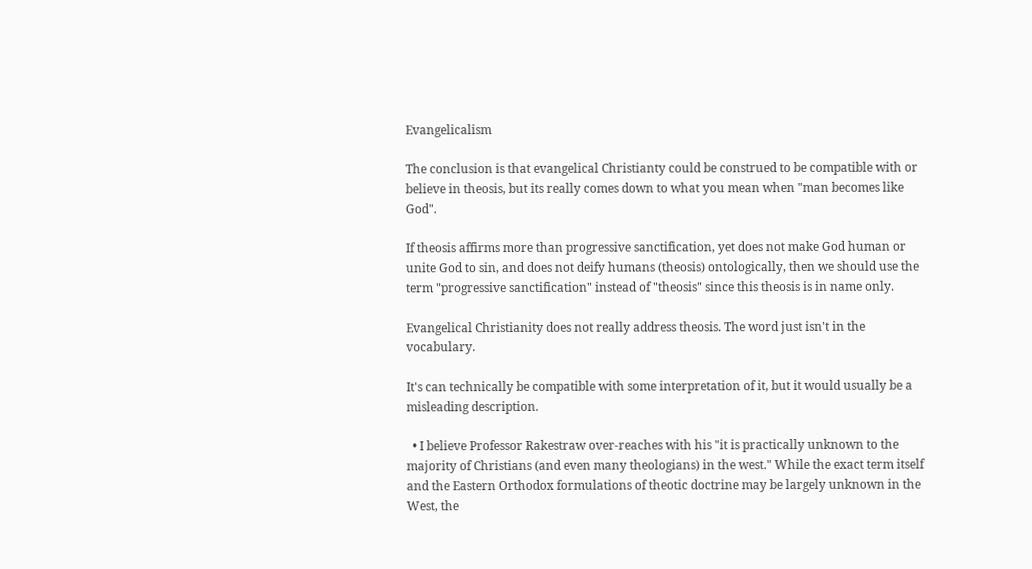Evangelicalism

The conclusion is that evangelical Christianty could be construed to be compatible with or believe in theosis, but its really comes down to what you mean when "man becomes like God".

If theosis affirms more than progressive sanctification, yet does not make God human or unite God to sin, and does not deify humans (theosis) ontologically, then we should use the term "progressive sanctification" instead of "theosis" since this theosis is in name only.

Evangelical Christianity does not really address theosis. The word just isn't in the vocabulary.

It's can technically be compatible with some interpretation of it, but it would usually be a misleading description.

  • I believe Professor Rakestraw over-reaches with his "it is practically unknown to the majority of Christians (and even many theologians) in the west." While the exact term itself and the Eastern Orthodox formulations of theotic doctrine may be largely unknown in the West, the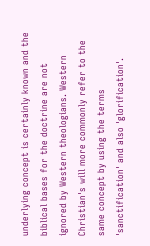underlying concept is certainly known and the biblical bases for the doctrine are not ignored by Western theologians. Western Christian's will more commonly refer to the same concept by using the terms 'sanctification' and also 'glorification'.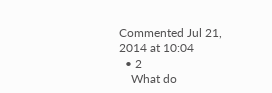Commented Jul 21, 2014 at 10:04
  • 2
    What do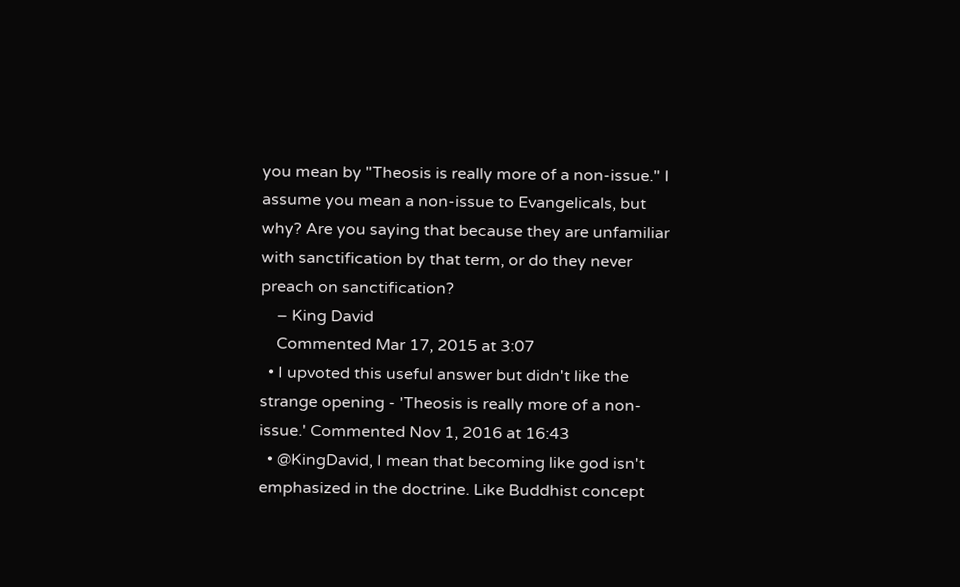you mean by "Theosis is really more of a non-issue." I assume you mean a non-issue to Evangelicals, but why? Are you saying that because they are unfamiliar with sanctification by that term, or do they never preach on sanctification?
    – King David
    Commented Mar 17, 2015 at 3:07
  • I upvoted this useful answer but didn't like the strange opening - 'Theosis is really more of a non-issue.' Commented Nov 1, 2016 at 16:43
  • @KingDavid, I mean that becoming like god isn't emphasized in the doctrine. Like Buddhist concept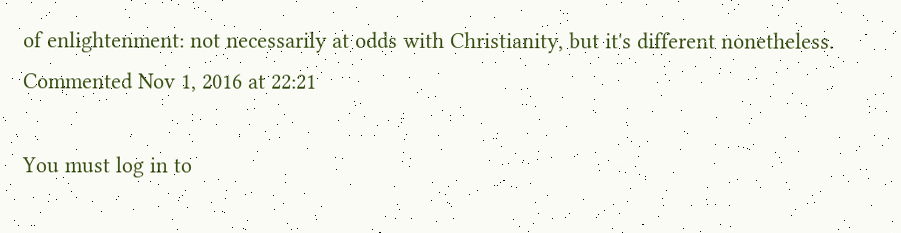of enlightenment: not necessarily at odds with Christianity, but it's different nonetheless. Commented Nov 1, 2016 at 22:21

You must log in to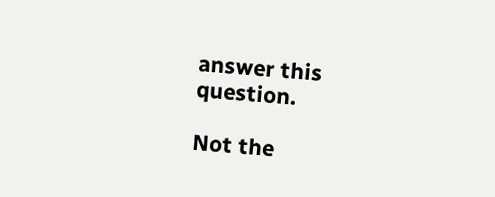answer this question.

Not the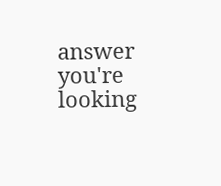answer you're looking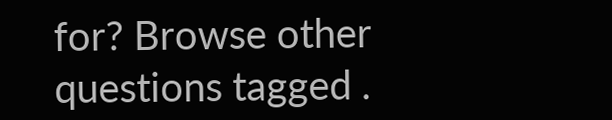for? Browse other questions tagged .